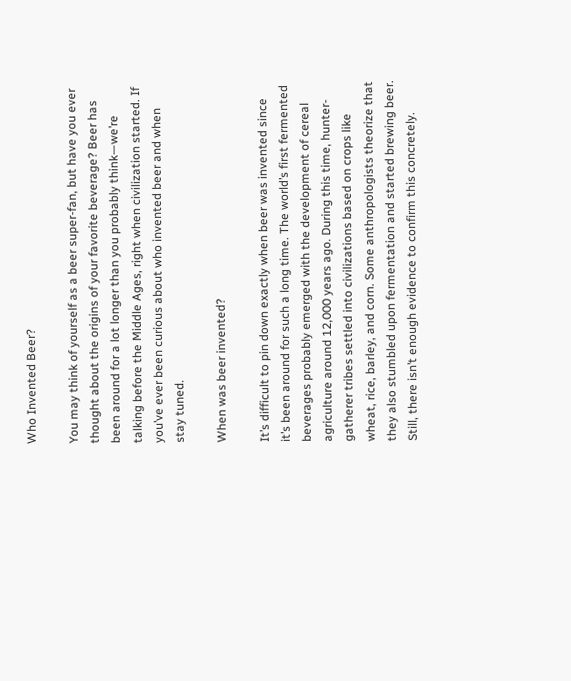Who Invented Beer?

You may think of yourself as a beer super-fan, but have you ever thought about the origins of your favorite beverage? Beer has been around for a lot longer than you probably think—we’re talking before the Middle Ages, right when civilization started. If you’ve ever been curious about who invented beer and when stay tuned.

When was beer invented?

It’s difficult to pin down exactly when beer was invented since it’s been around for such a long time. The world’s first fermented beverages probably emerged with the development of cereal agriculture around 12,000 years ago. During this time, hunter-gatherer tribes settled into civilizations based on crops like wheat, rice, barley, and corn. Some anthropologists theorize that they also stumbled upon fermentation and started brewing beer. Still, there isn’t enough evidence to confirm this concretely.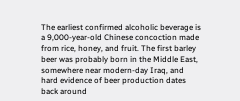The earliest confirmed alcoholic beverage is a 9,000-year-old Chinese concoction made from rice, honey, and fruit. The first barley beer was probably born in the Middle East, somewhere near modern-day Iraq, and hard evidence of beer production dates back around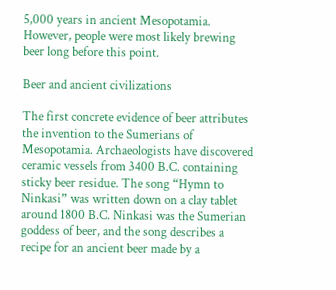5,000 years in ancient Mesopotamia. However, people were most likely brewing beer long before this point.

Beer and ancient civilizations

The first concrete evidence of beer attributes the invention to the Sumerians of Mesopotamia. Archaeologists have discovered ceramic vessels from 3400 B.C. containing sticky beer residue. The song “Hymn to Ninkasi” was written down on a clay tablet around 1800 B.C. Ninkasi was the Sumerian goddess of beer, and the song describes a recipe for an ancient beer made by a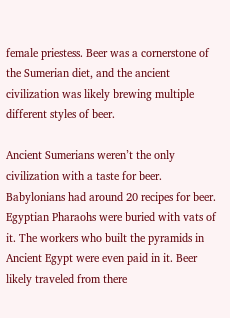female priestess. Beer was a cornerstone of the Sumerian diet, and the ancient civilization was likely brewing multiple different styles of beer.

Ancient Sumerians weren’t the only civilization with a taste for beer. Babylonians had around 20 recipes for beer. Egyptian Pharaohs were buried with vats of it. The workers who built the pyramids in Ancient Egypt were even paid in it. Beer likely traveled from there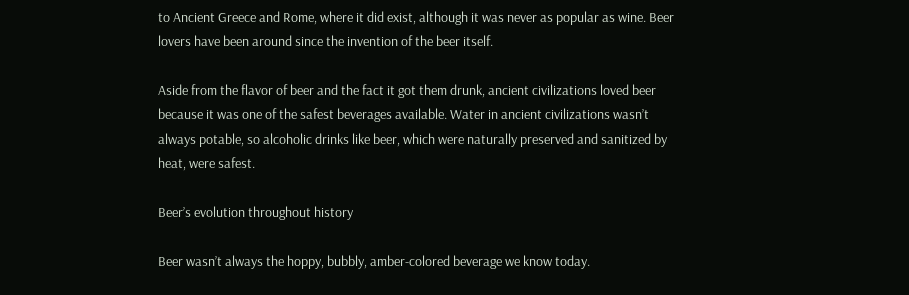to Ancient Greece and Rome, where it did exist, although it was never as popular as wine. Beer lovers have been around since the invention of the beer itself.

Aside from the flavor of beer and the fact it got them drunk, ancient civilizations loved beer because it was one of the safest beverages available. Water in ancient civilizations wasn’t always potable, so alcoholic drinks like beer, which were naturally preserved and sanitized by heat, were safest.

Beer’s evolution throughout history

Beer wasn’t always the hoppy, bubbly, amber-colored beverage we know today.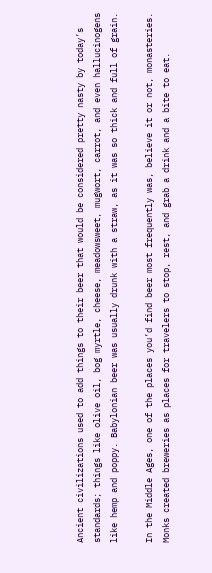Ancient civilizations used to add things to their beer that would be considered pretty nasty by today’s standards; things like olive oil, bog myrtle, cheese, meadowsweet, mugwort, carrot, and even hallucinogens like hemp and poppy. Babylonian beer was usually drunk with a straw, as it was so thick and full of grain.

In the Middle Ages, one of the places you’d find beer most frequently was, believe it or not, monasteries. Monks created breweries as places for travelers to stop, rest, and grab a drink and a bite to eat.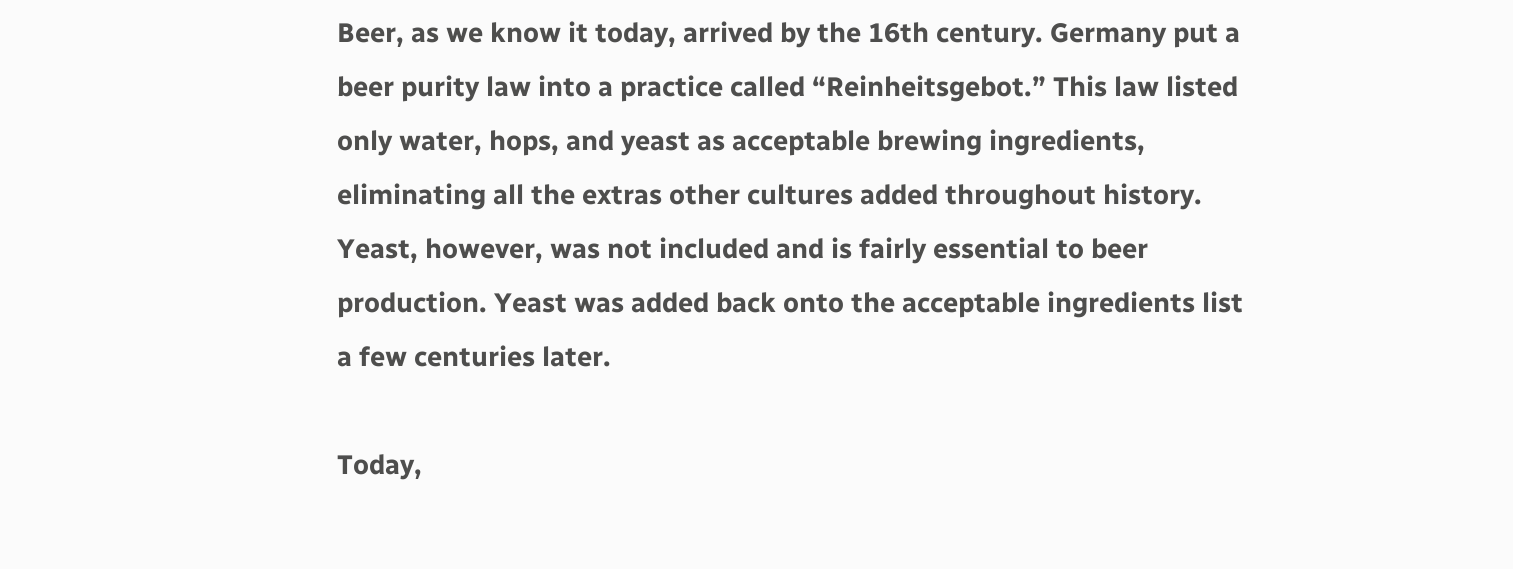Beer, as we know it today, arrived by the 16th century. Germany put a beer purity law into a practice called “Reinheitsgebot.” This law listed only water, hops, and yeast as acceptable brewing ingredients, eliminating all the extras other cultures added throughout history. Yeast, however, was not included and is fairly essential to beer production. Yeast was added back onto the acceptable ingredients list a few centuries later.

Today,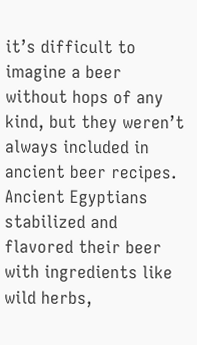it’s difficult to imagine a beer without hops of any kind, but they weren’t always included in ancient beer recipes. Ancient Egyptians stabilized and flavored their beer with ingredients like wild herbs,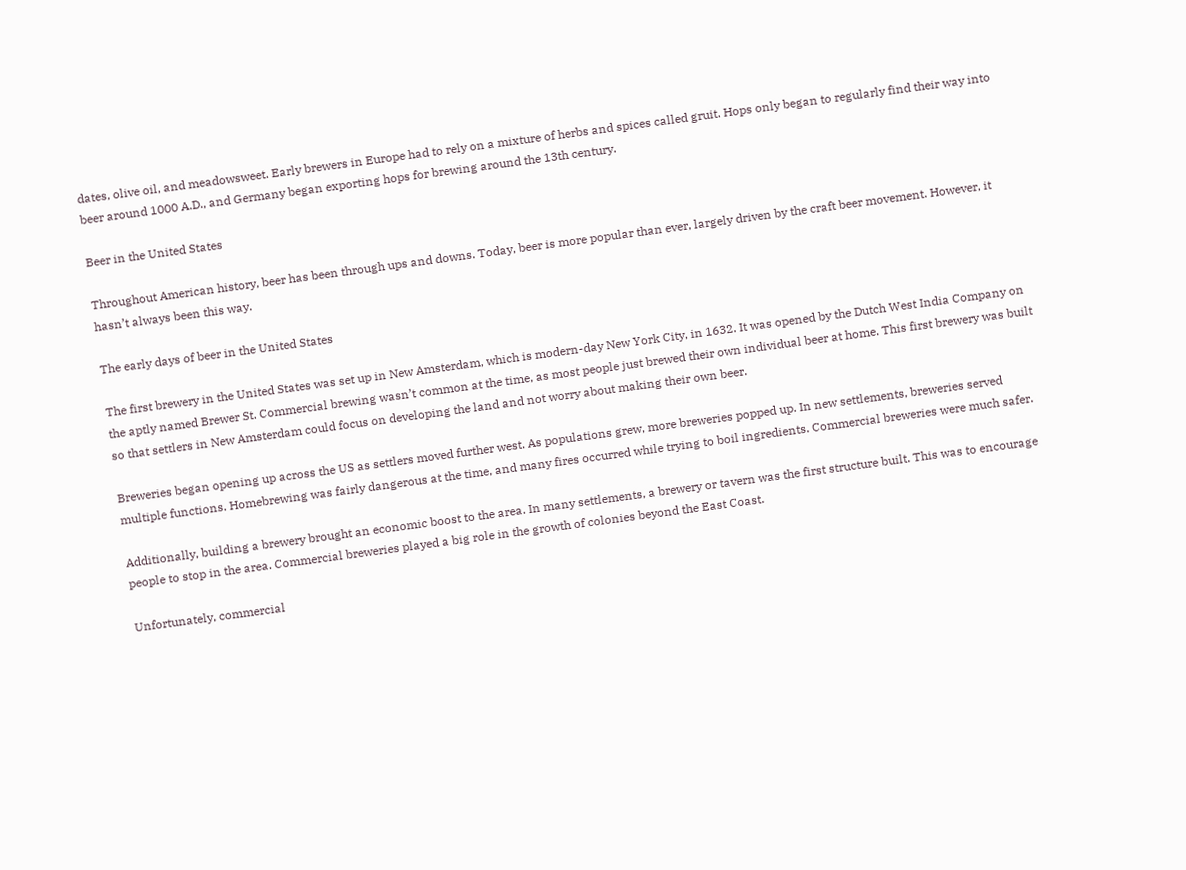dates, olive oil, and meadowsweet. Early brewers in Europe had to rely on a mixture of herbs and spices called gruit. Hops only began to regularly find their way into beer around 1000 A.D., and Germany began exporting hops for brewing around the 13th century.

Beer in the United States

Throughout American history, beer has been through ups and downs. Today, beer is more popular than ever, largely driven by the craft beer movement. However, it hasn’t always been this way.

The early days of beer in the United States

The first brewery in the United States was set up in New Amsterdam, which is modern-day New York City, in 1632. It was opened by the Dutch West India Company on the aptly named Brewer St. Commercial brewing wasn’t common at the time, as most people just brewed their own individual beer at home. This first brewery was built so that settlers in New Amsterdam could focus on developing the land and not worry about making their own beer.

Breweries began opening up across the US as settlers moved further west. As populations grew, more breweries popped up. In new settlements, breweries served multiple functions. Homebrewing was fairly dangerous at the time, and many fires occurred while trying to boil ingredients. Commercial breweries were much safer.

Additionally, building a brewery brought an economic boost to the area. In many settlements, a brewery or tavern was the first structure built. This was to encourage people to stop in the area. Commercial breweries played a big role in the growth of colonies beyond the East Coast.

Unfortunately, commercial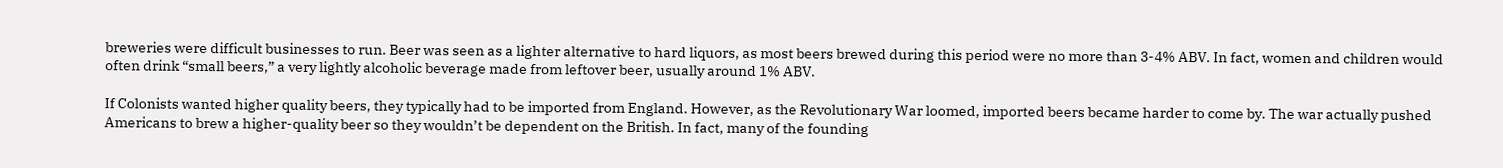breweries were difficult businesses to run. Beer was seen as a lighter alternative to hard liquors, as most beers brewed during this period were no more than 3-4% ABV. In fact, women and children would often drink “small beers,” a very lightly alcoholic beverage made from leftover beer, usually around 1% ABV.

If Colonists wanted higher quality beers, they typically had to be imported from England. However, as the Revolutionary War loomed, imported beers became harder to come by. The war actually pushed Americans to brew a higher-quality beer so they wouldn’t be dependent on the British. In fact, many of the founding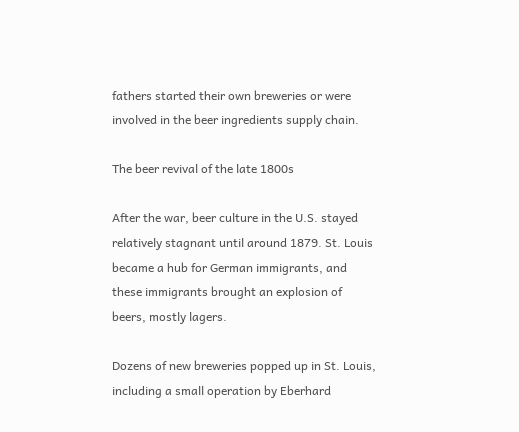fathers started their own breweries or were involved in the beer ingredients supply chain.

The beer revival of the late 1800s

After the war, beer culture in the U.S. stayed relatively stagnant until around 1879. St. Louis became a hub for German immigrants, and these immigrants brought an explosion of beers, mostly lagers.

Dozens of new breweries popped up in St. Louis, including a small operation by Eberhard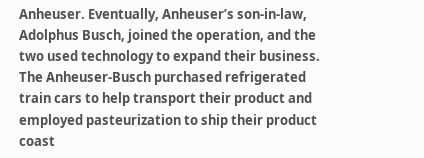Anheuser. Eventually, Anheuser’s son-in-law, Adolphus Busch, joined the operation, and the two used technology to expand their business. The Anheuser-Busch purchased refrigerated train cars to help transport their product and employed pasteurization to ship their product coast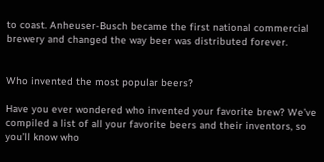to coast. Anheuser-Busch became the first national commercial brewery and changed the way beer was distributed forever.


Who invented the most popular beers?

Have you ever wondered who invented your favorite brew? We’ve compiled a list of all your favorite beers and their inventors, so you’ll know who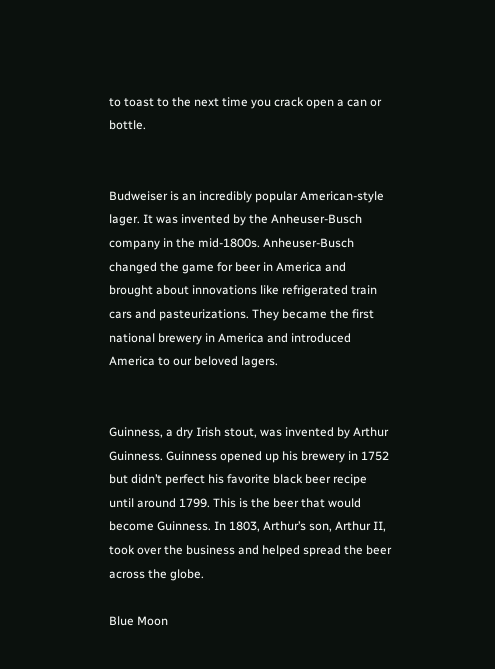to toast to the next time you crack open a can or bottle.


Budweiser is an incredibly popular American-style lager. It was invented by the Anheuser-Busch company in the mid-1800s. Anheuser-Busch changed the game for beer in America and brought about innovations like refrigerated train cars and pasteurizations. They became the first national brewery in America and introduced America to our beloved lagers.


Guinness, a dry Irish stout, was invented by Arthur Guinness. Guinness opened up his brewery in 1752 but didn’t perfect his favorite black beer recipe until around 1799. This is the beer that would become Guinness. In 1803, Arthur’s son, Arthur II, took over the business and helped spread the beer across the globe.

Blue Moon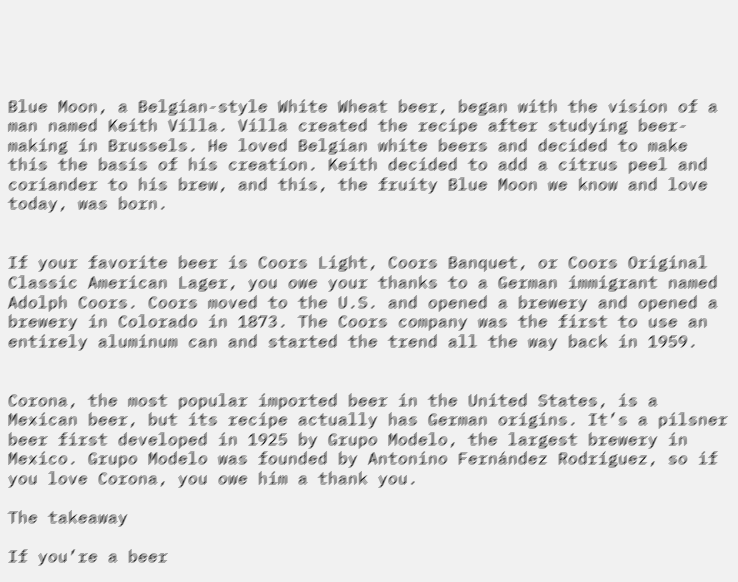Blue Moon, a Belgian-style White Wheat beer, began with the vision of a man named Keith Villa. Villa created the recipe after studying beer-making in Brussels. He loved Belgian white beers and decided to make this the basis of his creation. Keith decided to add a citrus peel and coriander to his brew, and this, the fruity Blue Moon we know and love today, was born.


If your favorite beer is Coors Light, Coors Banquet, or Coors Original Classic American Lager, you owe your thanks to a German immigrant named Adolph Coors. Coors moved to the U.S. and opened a brewery and opened a brewery in Colorado in 1873. The Coors company was the first to use an entirely aluminum can and started the trend all the way back in 1959.


Corona, the most popular imported beer in the United States, is a Mexican beer, but its recipe actually has German origins. It’s a pilsner beer first developed in 1925 by Grupo Modelo, the largest brewery in Mexico. Grupo Modelo was founded by Antonino Fernández Rodríguez, so if you love Corona, you owe him a thank you.

The takeaway

If you’re a beer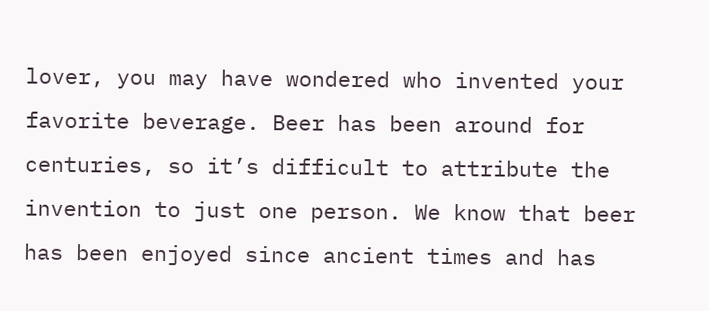lover, you may have wondered who invented your favorite beverage. Beer has been around for centuries, so it’s difficult to attribute the invention to just one person. We know that beer has been enjoyed since ancient times and has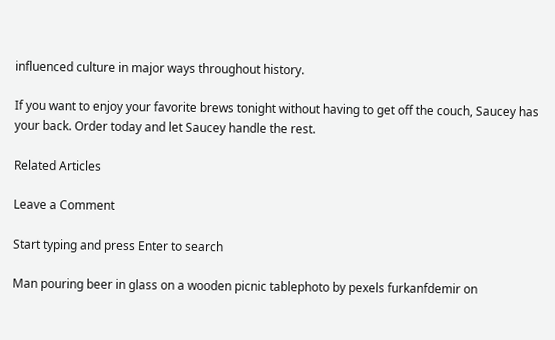influenced culture in major ways throughout history.

If you want to enjoy your favorite brews tonight without having to get off the couch, Saucey has your back. Order today and let Saucey handle the rest.

Related Articles

Leave a Comment

Start typing and press Enter to search

Man pouring beer in glass on a wooden picnic tablephoto by pexels furkanfdemir on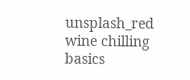unsplash_red wine chilling basics